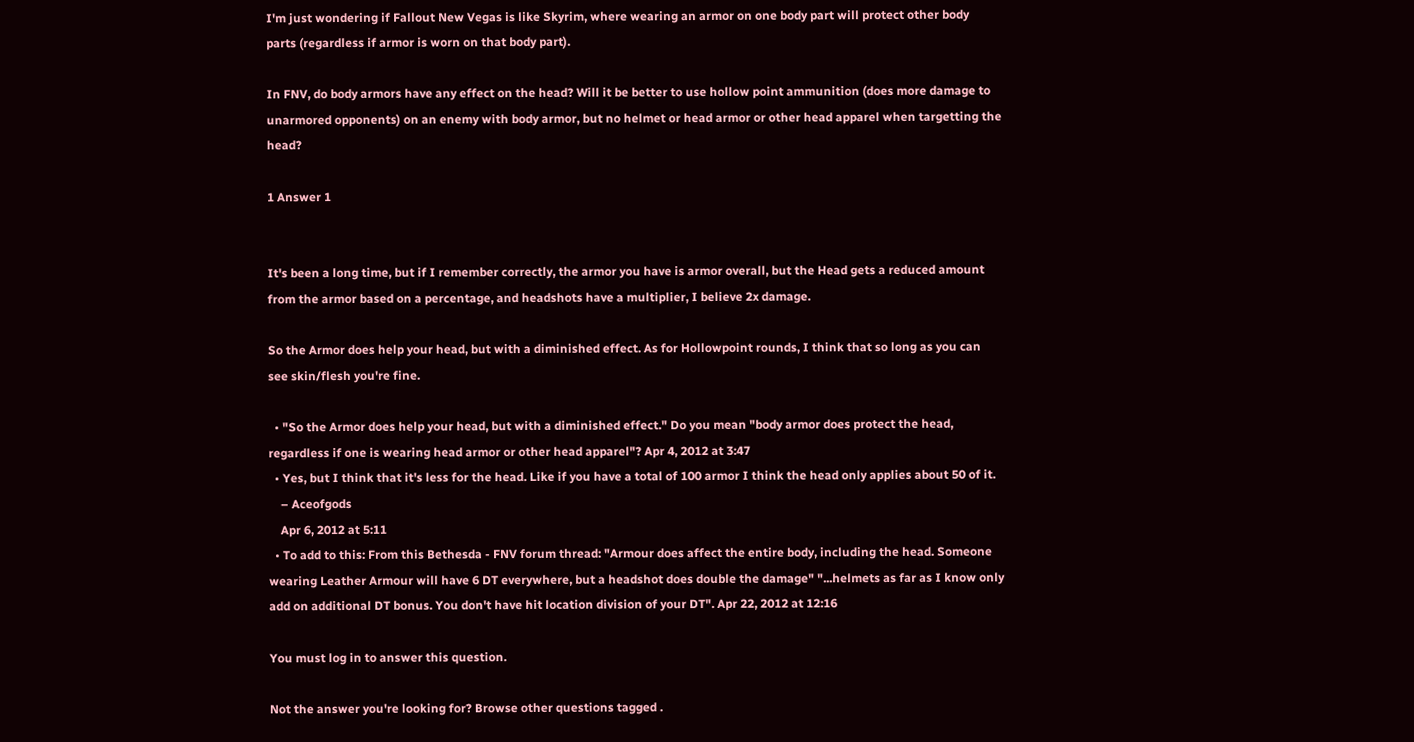I'm just wondering if Fallout New Vegas is like Skyrim, where wearing an armor on one body part will protect other body parts (regardless if armor is worn on that body part).

In FNV, do body armors have any effect on the head? Will it be better to use hollow point ammunition (does more damage to unarmored opponents) on an enemy with body armor, but no helmet or head armor or other head apparel when targetting the head?

1 Answer 1


It's been a long time, but if I remember correctly, the armor you have is armor overall, but the Head gets a reduced amount from the armor based on a percentage, and headshots have a multiplier, I believe 2x damage.

So the Armor does help your head, but with a diminished effect. As for Hollowpoint rounds, I think that so long as you can see skin/flesh you're fine.

  • "So the Armor does help your head, but with a diminished effect." Do you mean "body armor does protect the head, regardless if one is wearing head armor or other head apparel"? Apr 4, 2012 at 3:47
  • Yes, but I think that it's less for the head. Like if you have a total of 100 armor I think the head only applies about 50 of it.
    – Aceofgods
    Apr 6, 2012 at 5:11
  • To add to this: From this Bethesda - FNV forum thread: "Armour does affect the entire body, including the head. Someone wearing Leather Armour will have 6 DT everywhere, but a headshot does double the damage" "...helmets as far as I know only add on additional DT bonus. You don't have hit location division of your DT". Apr 22, 2012 at 12:16

You must log in to answer this question.

Not the answer you're looking for? Browse other questions tagged .